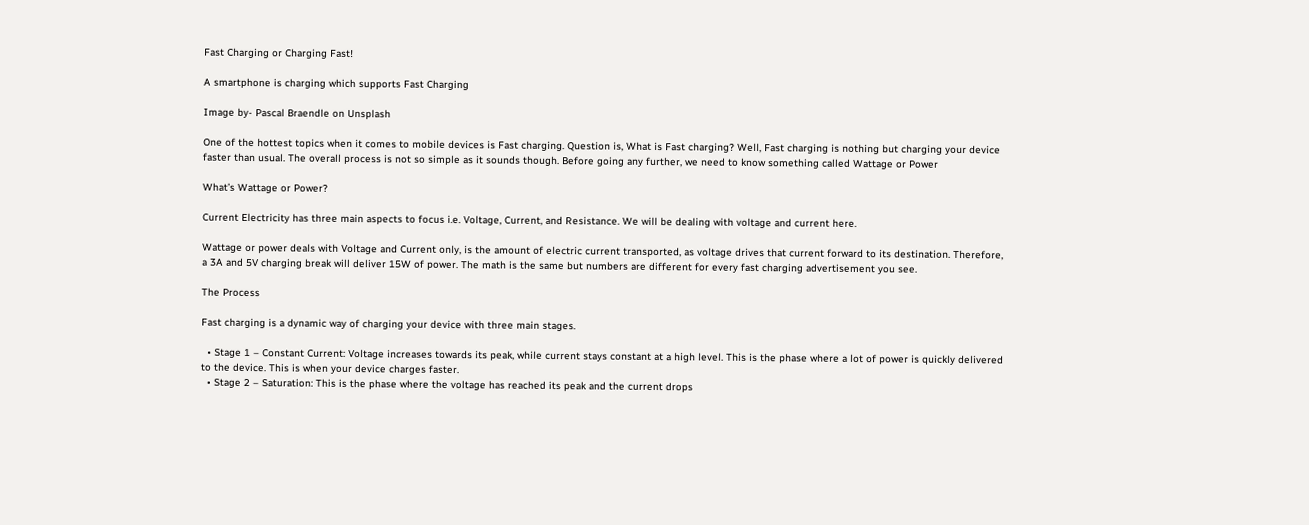Fast Charging or Charging Fast!

A smartphone is charging which supports Fast Charging

Image by- Pascal Braendle on Unsplash

One of the hottest topics when it comes to mobile devices is Fast charging. Question is, What is Fast charging? Well, Fast charging is nothing but charging your device faster than usual. The overall process is not so simple as it sounds though. Before going any further, we need to know something called Wattage or Power

What’s Wattage or Power?

Current Electricity has three main aspects to focus i.e. Voltage, Current, and Resistance. We will be dealing with voltage and current here.

Wattage or power deals with Voltage and Current only, is the amount of electric current transported, as voltage drives that current forward to its destination. Therefore, a 3A and 5V charging break will deliver 15W of power. The math is the same but numbers are different for every fast charging advertisement you see.

The Process

Fast charging is a dynamic way of charging your device with three main stages.

  • Stage 1 – Constant Current: Voltage increases towards its peak, while current stays constant at a high level. This is the phase where a lot of power is quickly delivered to the device. This is when your device charges faster.
  • Stage 2 – Saturation: This is the phase where the voltage has reached its peak and the current drops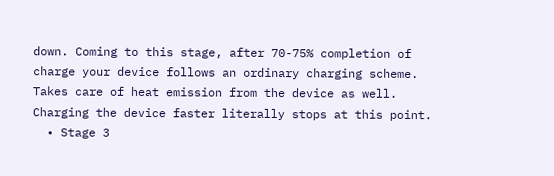down. Coming to this stage, after 70-75% completion of charge your device follows an ordinary charging scheme. Takes care of heat emission from the device as well. Charging the device faster literally stops at this point.
  • Stage 3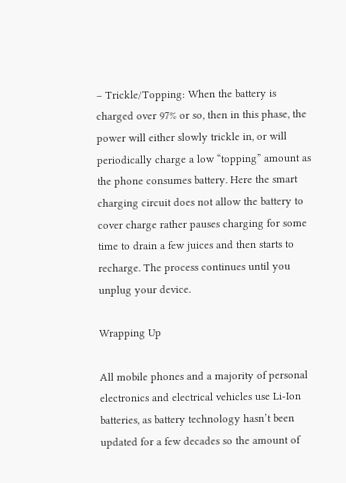– Trickle/Topping: When the battery is charged over 97% or so, then in this phase, the power will either slowly trickle in, or will periodically charge a low “topping” amount as the phone consumes battery. Here the smart charging circuit does not allow the battery to cover charge rather pauses charging for some time to drain a few juices and then starts to recharge. The process continues until you unplug your device.

Wrapping Up

All mobile phones and a majority of personal electronics and electrical vehicles use Li-Ion batteries, as battery technology hasn’t been updated for a few decades so the amount of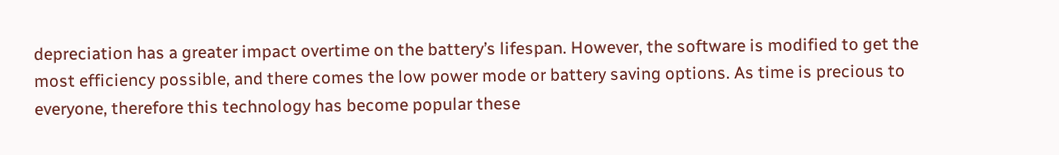depreciation has a greater impact overtime on the battery’s lifespan. However, the software is modified to get the most efficiency possible, and there comes the low power mode or battery saving options. As time is precious to everyone, therefore this technology has become popular these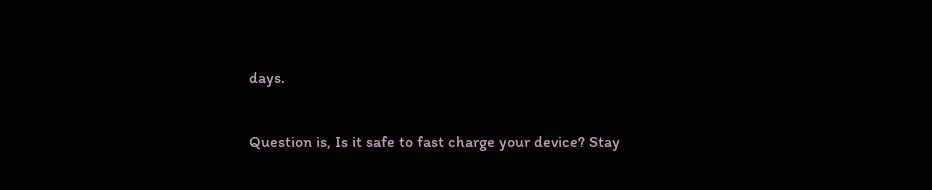days.

Question is, Is it safe to fast charge your device? Stay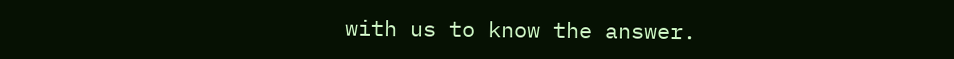with us to know the answer.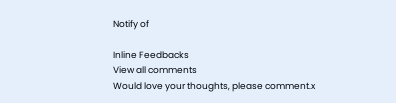Notify of

Inline Feedbacks
View all comments
Would love your thoughts, please comment.x